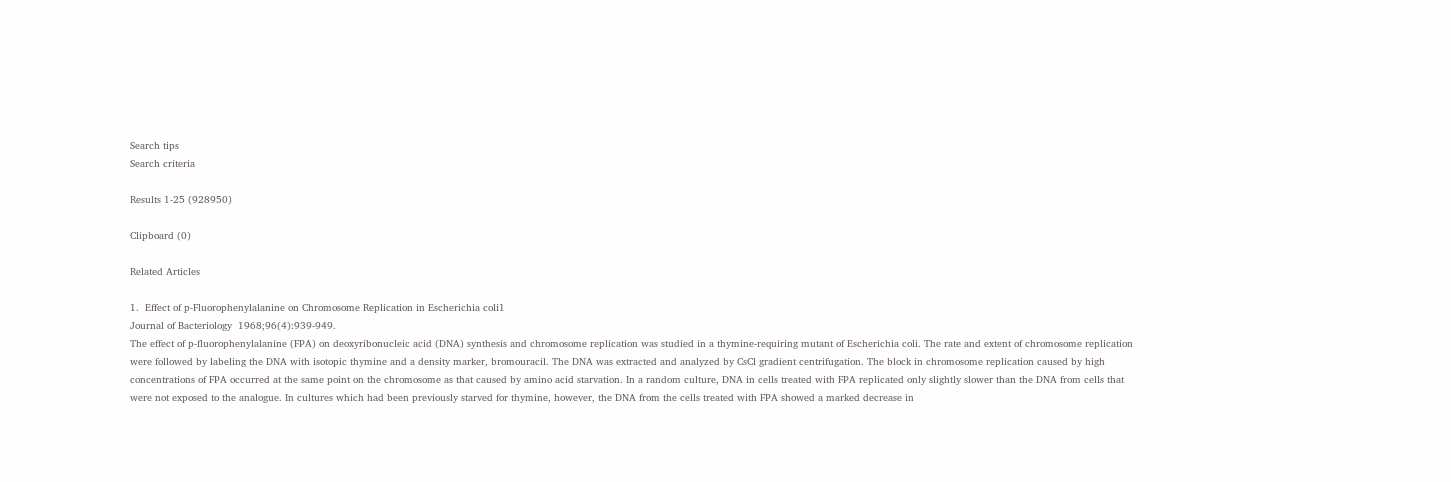Search tips
Search criteria

Results 1-25 (928950)

Clipboard (0)

Related Articles

1.  Effect of p-Fluorophenylalanine on Chromosome Replication in Escherichia coli1
Journal of Bacteriology  1968;96(4):939-949.
The effect of p-fluorophenylalanine (FPA) on deoxyribonucleic acid (DNA) synthesis and chromosome replication was studied in a thymine-requiring mutant of Escherichia coli. The rate and extent of chromosome replication were followed by labeling the DNA with isotopic thymine and a density marker, bromouracil. The DNA was extracted and analyzed by CsCl gradient centrifugation. The block in chromosome replication caused by high concentrations of FPA occurred at the same point on the chromosome as that caused by amino acid starvation. In a random culture, DNA in cells treated with FPA replicated only slightly slower than the DNA from cells that were not exposed to the analogue. In cultures which had been previously starved for thymine, however, the DNA from the cells treated with FPA showed a marked decrease in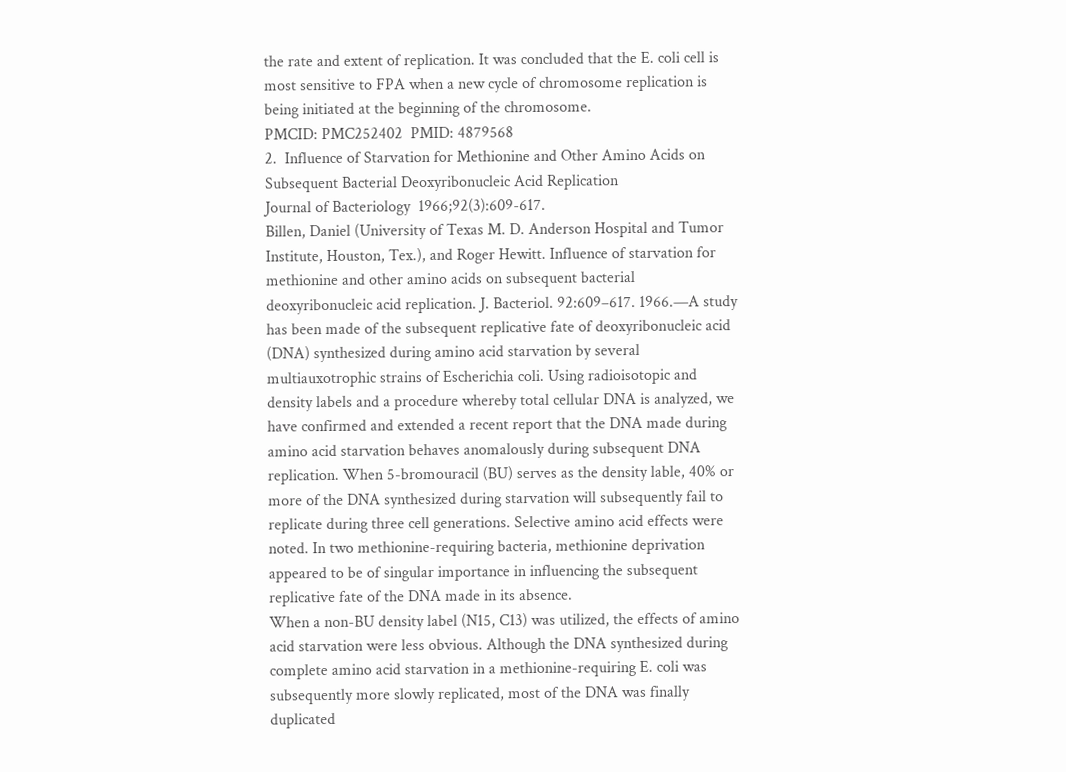the rate and extent of replication. It was concluded that the E. coli cell is most sensitive to FPA when a new cycle of chromosome replication is being initiated at the beginning of the chromosome.
PMCID: PMC252402  PMID: 4879568
2.  Influence of Starvation for Methionine and Other Amino Acids on Subsequent Bacterial Deoxyribonucleic Acid Replication
Journal of Bacteriology  1966;92(3):609-617.
Billen, Daniel (University of Texas M. D. Anderson Hospital and Tumor Institute, Houston, Tex.), and Roger Hewitt. Influence of starvation for methionine and other amino acids on subsequent bacterial deoxyribonucleic acid replication. J. Bacteriol. 92:609–617. 1966.—A study has been made of the subsequent replicative fate of deoxyribonucleic acid (DNA) synthesized during amino acid starvation by several multiauxotrophic strains of Escherichia coli. Using radioisotopic and density labels and a procedure whereby total cellular DNA is analyzed, we have confirmed and extended a recent report that the DNA made during amino acid starvation behaves anomalously during subsequent DNA replication. When 5-bromouracil (BU) serves as the density lable, 40% or more of the DNA synthesized during starvation will subsequently fail to replicate during three cell generations. Selective amino acid effects were noted. In two methionine-requiring bacteria, methionine deprivation appeared to be of singular importance in influencing the subsequent replicative fate of the DNA made in its absence.
When a non-BU density label (N15, C13) was utilized, the effects of amino acid starvation were less obvious. Although the DNA synthesized during complete amino acid starvation in a methionine-requiring E. coli was subsequently more slowly replicated, most of the DNA was finally duplicated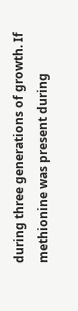during three generations of growth. If methionine was present during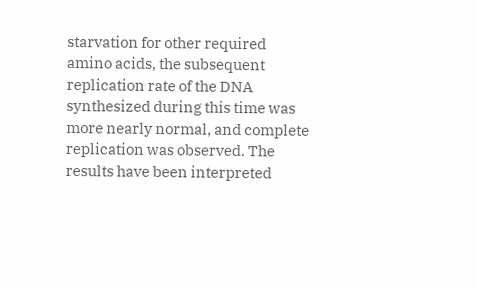starvation for other required amino acids, the subsequent replication rate of the DNA synthesized during this time was more nearly normal, and complete replication was observed. The results have been interpreted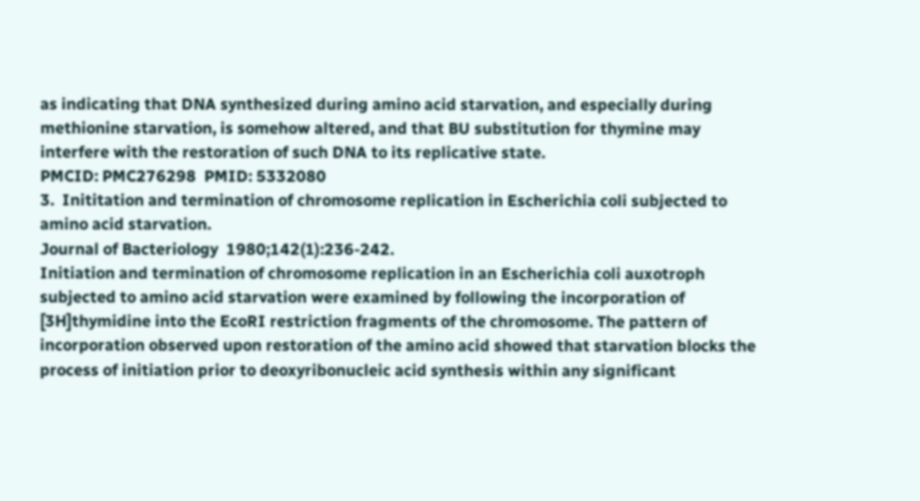as indicating that DNA synthesized during amino acid starvation, and especially during methionine starvation, is somehow altered, and that BU substitution for thymine may interfere with the restoration of such DNA to its replicative state.
PMCID: PMC276298  PMID: 5332080
3.  Inititation and termination of chromosome replication in Escherichia coli subjected to amino acid starvation.
Journal of Bacteriology  1980;142(1):236-242.
Initiation and termination of chromosome replication in an Escherichia coli auxotroph subjected to amino acid starvation were examined by following the incorporation of [3H]thymidine into the EcoRI restriction fragments of the chromosome. The pattern of incorporation observed upon restoration of the amino acid showed that starvation blocks the process of initiation prior to deoxyribonucleic acid synthesis within any significant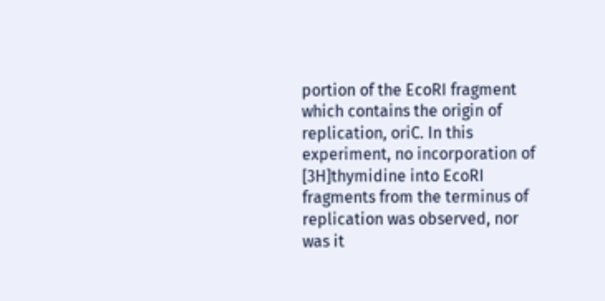portion of the EcoRI fragment which contains the origin of replication, oriC. In this experiment, no incorporation of [3H]thymidine into EcoRI fragments from the terminus of replication was observed, nor was it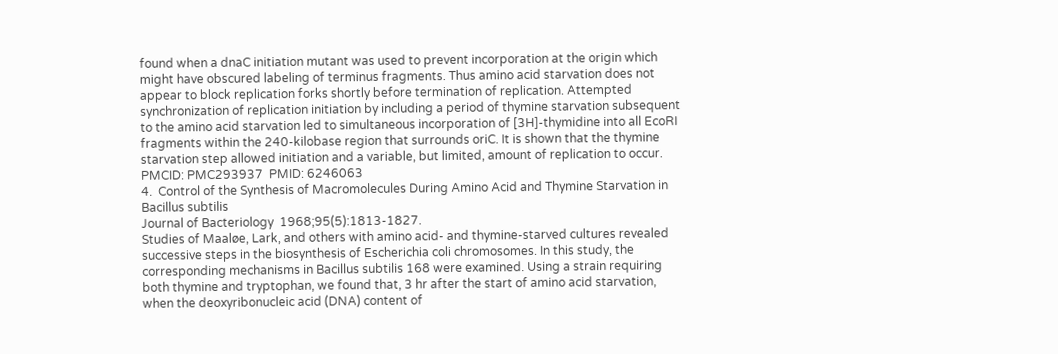found when a dnaC initiation mutant was used to prevent incorporation at the origin which might have obscured labeling of terminus fragments. Thus amino acid starvation does not appear to block replication forks shortly before termination of replication. Attempted synchronization of replication initiation by including a period of thymine starvation subsequent to the amino acid starvation led to simultaneous incorporation of [3H]-thymidine into all EcoRI fragments within the 240-kilobase region that surrounds oriC. It is shown that the thymine starvation step allowed initiation and a variable, but limited, amount of replication to occur.
PMCID: PMC293937  PMID: 6246063
4.  Control of the Synthesis of Macromolecules During Amino Acid and Thymine Starvation in Bacillus subtilis
Journal of Bacteriology  1968;95(5):1813-1827.
Studies of Maaløe, Lark, and others with amino acid- and thymine-starved cultures revealed successive steps in the biosynthesis of Escherichia coli chromosomes. In this study, the corresponding mechanisms in Bacillus subtilis 168 were examined. Using a strain requiring both thymine and tryptophan, we found that, 3 hr after the start of amino acid starvation, when the deoxyribonucleic acid (DNA) content of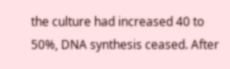the culture had increased 40 to 50%, DNA synthesis ceased. After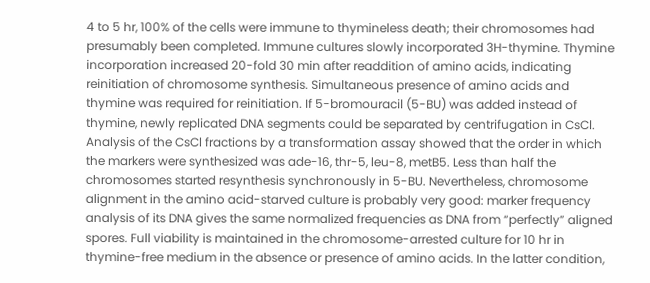4 to 5 hr, 100% of the cells were immune to thymineless death; their chromosomes had presumably been completed. Immune cultures slowly incorporated 3H-thymine. Thymine incorporation increased 20-fold 30 min after readdition of amino acids, indicating reinitiation of chromosome synthesis. Simultaneous presence of amino acids and thymine was required for reinitiation. If 5-bromouracil (5-BU) was added instead of thymine, newly replicated DNA segments could be separated by centrifugation in CsCl. Analysis of the CsCl fractions by a transformation assay showed that the order in which the markers were synthesized was ade-16, thr-5, leu-8, metB5. Less than half the chromosomes started resynthesis synchronously in 5-BU. Nevertheless, chromosome alignment in the amino acid-starved culture is probably very good: marker frequency analysis of its DNA gives the same normalized frequencies as DNA from “perfectly” aligned spores. Full viability is maintained in the chromosome-arrested culture for 10 hr in thymine-free medium in the absence or presence of amino acids. In the latter condition,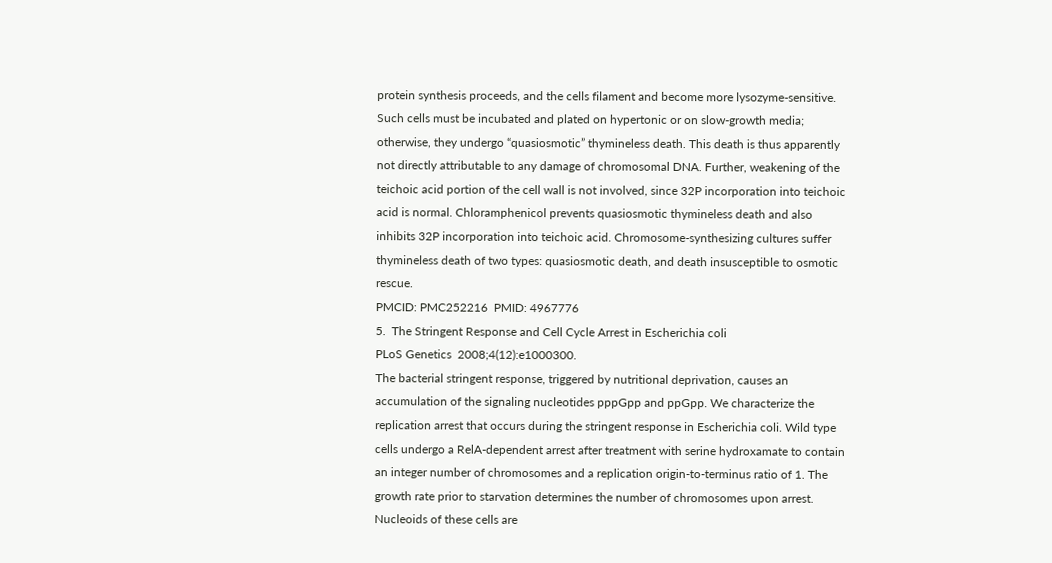protein synthesis proceeds, and the cells filament and become more lysozyme-sensitive. Such cells must be incubated and plated on hypertonic or on slow-growth media; otherwise, they undergo “quasiosmotic” thymineless death. This death is thus apparently not directly attributable to any damage of chromosomal DNA. Further, weakening of the teichoic acid portion of the cell wall is not involved, since 32P incorporation into teichoic acid is normal. Chloramphenicol prevents quasiosmotic thymineless death and also inhibits 32P incorporation into teichoic acid. Chromosome-synthesizing cultures suffer thymineless death of two types: quasiosmotic death, and death insusceptible to osmotic rescue.
PMCID: PMC252216  PMID: 4967776
5.  The Stringent Response and Cell Cycle Arrest in Escherichia coli
PLoS Genetics  2008;4(12):e1000300.
The bacterial stringent response, triggered by nutritional deprivation, causes an accumulation of the signaling nucleotides pppGpp and ppGpp. We characterize the replication arrest that occurs during the stringent response in Escherichia coli. Wild type cells undergo a RelA-dependent arrest after treatment with serine hydroxamate to contain an integer number of chromosomes and a replication origin-to-terminus ratio of 1. The growth rate prior to starvation determines the number of chromosomes upon arrest. Nucleoids of these cells are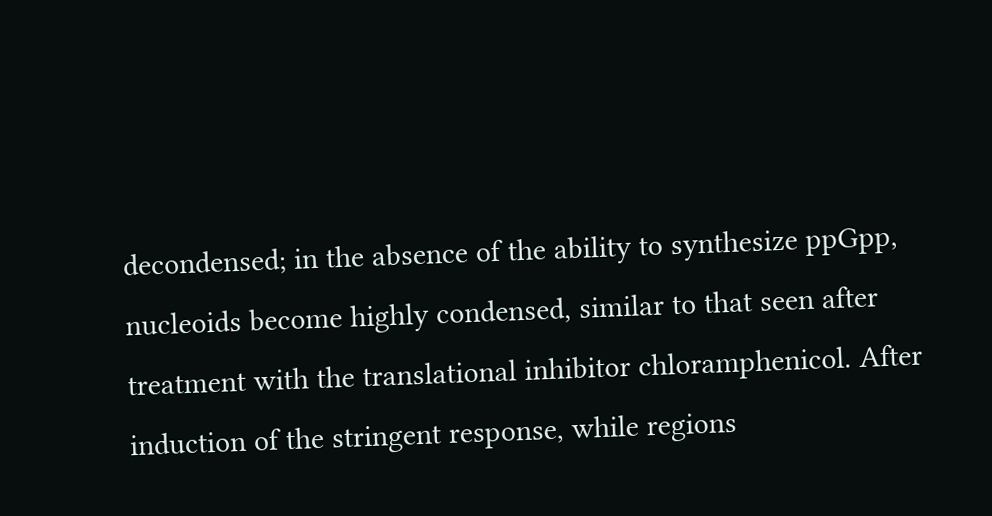decondensed; in the absence of the ability to synthesize ppGpp, nucleoids become highly condensed, similar to that seen after treatment with the translational inhibitor chloramphenicol. After induction of the stringent response, while regions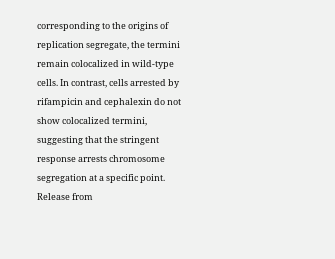corresponding to the origins of replication segregate, the termini remain colocalized in wild-type cells. In contrast, cells arrested by rifampicin and cephalexin do not show colocalized termini, suggesting that the stringent response arrests chromosome segregation at a specific point. Release from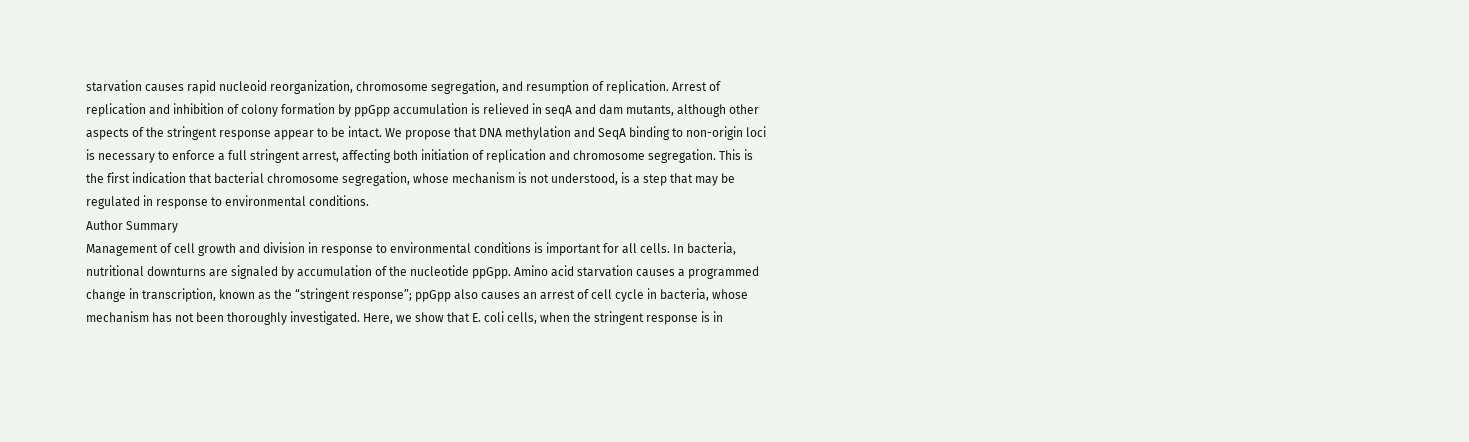starvation causes rapid nucleoid reorganization, chromosome segregation, and resumption of replication. Arrest of replication and inhibition of colony formation by ppGpp accumulation is relieved in seqA and dam mutants, although other aspects of the stringent response appear to be intact. We propose that DNA methylation and SeqA binding to non-origin loci is necessary to enforce a full stringent arrest, affecting both initiation of replication and chromosome segregation. This is the first indication that bacterial chromosome segregation, whose mechanism is not understood, is a step that may be regulated in response to environmental conditions.
Author Summary
Management of cell growth and division in response to environmental conditions is important for all cells. In bacteria, nutritional downturns are signaled by accumulation of the nucleotide ppGpp. Amino acid starvation causes a programmed change in transcription, known as the “stringent response”; ppGpp also causes an arrest of cell cycle in bacteria, whose mechanism has not been thoroughly investigated. Here, we show that E. coli cells, when the stringent response is in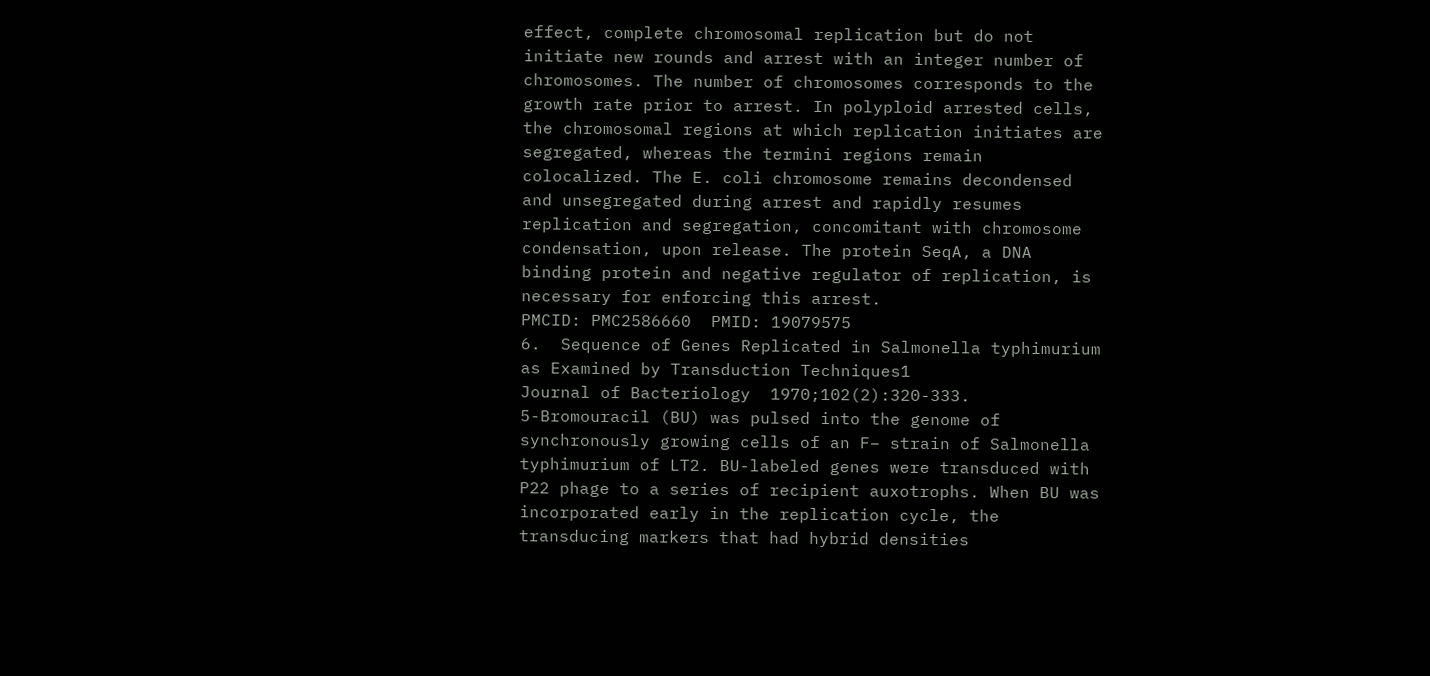effect, complete chromosomal replication but do not initiate new rounds and arrest with an integer number of chromosomes. The number of chromosomes corresponds to the growth rate prior to arrest. In polyploid arrested cells, the chromosomal regions at which replication initiates are segregated, whereas the termini regions remain colocalized. The E. coli chromosome remains decondensed and unsegregated during arrest and rapidly resumes replication and segregation, concomitant with chromosome condensation, upon release. The protein SeqA, a DNA binding protein and negative regulator of replication, is necessary for enforcing this arrest.
PMCID: PMC2586660  PMID: 19079575
6.  Sequence of Genes Replicated in Salmonella typhimurium as Examined by Transduction Techniques1
Journal of Bacteriology  1970;102(2):320-333.
5-Bromouracil (BU) was pulsed into the genome of synchronously growing cells of an F− strain of Salmonella typhimurium of LT2. BU-labeled genes were transduced with P22 phage to a series of recipient auxotrophs. When BU was incorporated early in the replication cycle, the transducing markers that had hybrid densities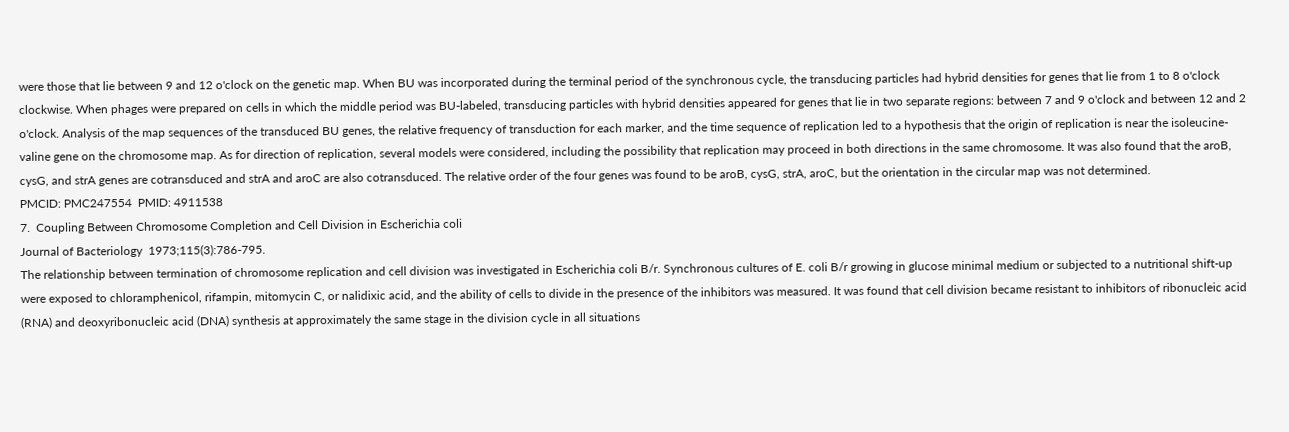were those that lie between 9 and 12 o'clock on the genetic map. When BU was incorporated during the terminal period of the synchronous cycle, the transducing particles had hybrid densities for genes that lie from 1 to 8 o'clock clockwise. When phages were prepared on cells in which the middle period was BU-labeled, transducing particles with hybrid densities appeared for genes that lie in two separate regions: between 7 and 9 o'clock and between 12 and 2 o'clock. Analysis of the map sequences of the transduced BU genes, the relative frequency of transduction for each marker, and the time sequence of replication led to a hypothesis that the origin of replication is near the isoleucine-valine gene on the chromosome map. As for direction of replication, several models were considered, including the possibility that replication may proceed in both directions in the same chromosome. It was also found that the aroB, cysG, and strA genes are cotransduced and strA and aroC are also cotransduced. The relative order of the four genes was found to be aroB, cysG, strA, aroC, but the orientation in the circular map was not determined.
PMCID: PMC247554  PMID: 4911538
7.  Coupling Between Chromosome Completion and Cell Division in Escherichia coli
Journal of Bacteriology  1973;115(3):786-795.
The relationship between termination of chromosome replication and cell division was investigated in Escherichia coli B/r. Synchronous cultures of E. coli B/r growing in glucose minimal medium or subjected to a nutritional shift-up were exposed to chloramphenicol, rifampin, mitomycin C, or nalidixic acid, and the ability of cells to divide in the presence of the inhibitors was measured. It was found that cell division became resistant to inhibitors of ribonucleic acid (RNA) and deoxyribonucleic acid (DNA) synthesis at approximately the same stage in the division cycle in all situations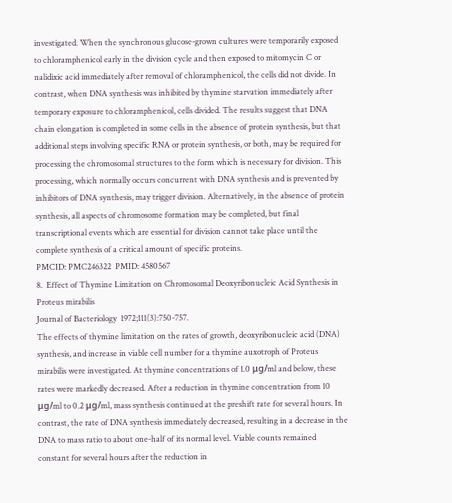investigated. When the synchronous glucose-grown cultures were temporarily exposed to chloramphenicol early in the division cycle and then exposed to mitomycin C or nalidixic acid immediately after removal of chloramphenicol, the cells did not divide. In contrast, when DNA synthesis was inhibited by thymine starvation immediately after temporary exposure to chloramphenicol, cells divided. The results suggest that DNA chain elongation is completed in some cells in the absence of protein synthesis, but that additional steps involving specific RNA or protein synthesis, or both, may be required for processing the chromosomal structures to the form which is necessary for division. This processing, which normally occurs concurrent with DNA synthesis and is prevented by inhibitors of DNA synthesis, may trigger division. Alternatively, in the absence of protein synthesis, all aspects of chromosome formation may be completed, but final transcriptional events which are essential for division cannot take place until the complete synthesis of a critical amount of specific proteins.
PMCID: PMC246322  PMID: 4580567
8.  Effect of Thymine Limitation on Chromosomal Deoxyribonucleic Acid Synthesis in Proteus mirabilis
Journal of Bacteriology  1972;111(3):750-757.
The effects of thymine limitation on the rates of growth, deoxyribonucleic acid (DNA) synthesis, and increase in viable cell number for a thymine auxotroph of Proteus mirabilis were investigated. At thymine concentrations of 1.0 μg/ml and below, these rates were markedly decreased. After a reduction in thymine concentration from 10 μg/ml to 0.2 μg/ml, mass synthesis continued at the preshift rate for several hours. In contrast, the rate of DNA synthesis immediately decreased, resulting in a decrease in the DNA to mass ratio to about one-half of its normal level. Viable counts remained constant for several hours after the reduction in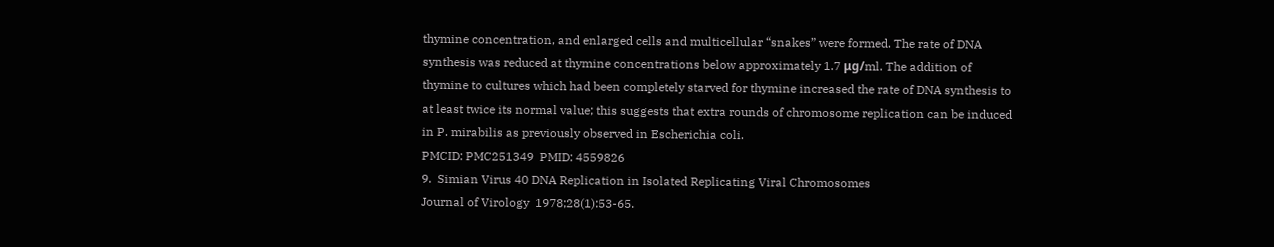thymine concentration, and enlarged cells and multicellular “snakes” were formed. The rate of DNA synthesis was reduced at thymine concentrations below approximately 1.7 μg/ml. The addition of thymine to cultures which had been completely starved for thymine increased the rate of DNA synthesis to at least twice its normal value; this suggests that extra rounds of chromosome replication can be induced in P. mirabilis as previously observed in Escherichia coli.
PMCID: PMC251349  PMID: 4559826
9.  Simian Virus 40 DNA Replication in Isolated Replicating Viral Chromosomes
Journal of Virology  1978;28(1):53-65.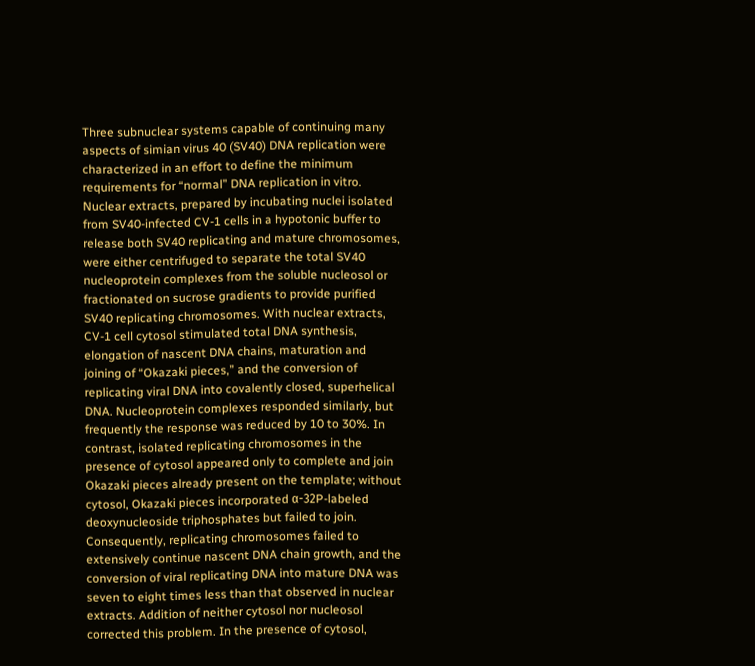Three subnuclear systems capable of continuing many aspects of simian virus 40 (SV40) DNA replication were characterized in an effort to define the minimum requirements for “normal” DNA replication in vitro. Nuclear extracts, prepared by incubating nuclei isolated from SV40-infected CV-1 cells in a hypotonic buffer to release both SV40 replicating and mature chromosomes, were either centrifuged to separate the total SV40 nucleoprotein complexes from the soluble nucleosol or fractionated on sucrose gradients to provide purified SV40 replicating chromosomes. With nuclear extracts, CV-1 cell cytosol stimulated total DNA synthesis, elongation of nascent DNA chains, maturation and joining of “Okazaki pieces,” and the conversion of replicating viral DNA into covalently closed, superhelical DNA. Nucleoprotein complexes responded similarly, but frequently the response was reduced by 10 to 30%. In contrast, isolated replicating chromosomes in the presence of cytosol appeared only to complete and join Okazaki pieces already present on the template; without cytosol, Okazaki pieces incorporated α-32P-labeled deoxynucleoside triphosphates but failed to join. Consequently, replicating chromosomes failed to extensively continue nascent DNA chain growth, and the conversion of viral replicating DNA into mature DNA was seven to eight times less than that observed in nuclear extracts. Addition of neither cytosol nor nucleosol corrected this problem. In the presence of cytosol,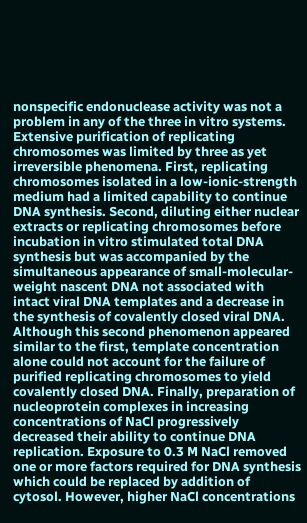nonspecific endonuclease activity was not a problem in any of the three in vitro systems. Extensive purification of replicating chromosomes was limited by three as yet irreversible phenomena. First, replicating chromosomes isolated in a low-ionic-strength medium had a limited capability to continue DNA synthesis. Second, diluting either nuclear extracts or replicating chromosomes before incubation in vitro stimulated total DNA synthesis but was accompanied by the simultaneous appearance of small-molecular-weight nascent DNA not associated with intact viral DNA templates and a decrease in the synthesis of covalently closed viral DNA. Although this second phenomenon appeared similar to the first, template concentration alone could not account for the failure of purified replicating chromosomes to yield covalently closed DNA. Finally, preparation of nucleoprotein complexes in increasing concentrations of NaCl progressively decreased their ability to continue DNA replication. Exposure to 0.3 M NaCl removed one or more factors required for DNA synthesis which could be replaced by addition of cytosol. However, higher NaCl concentrations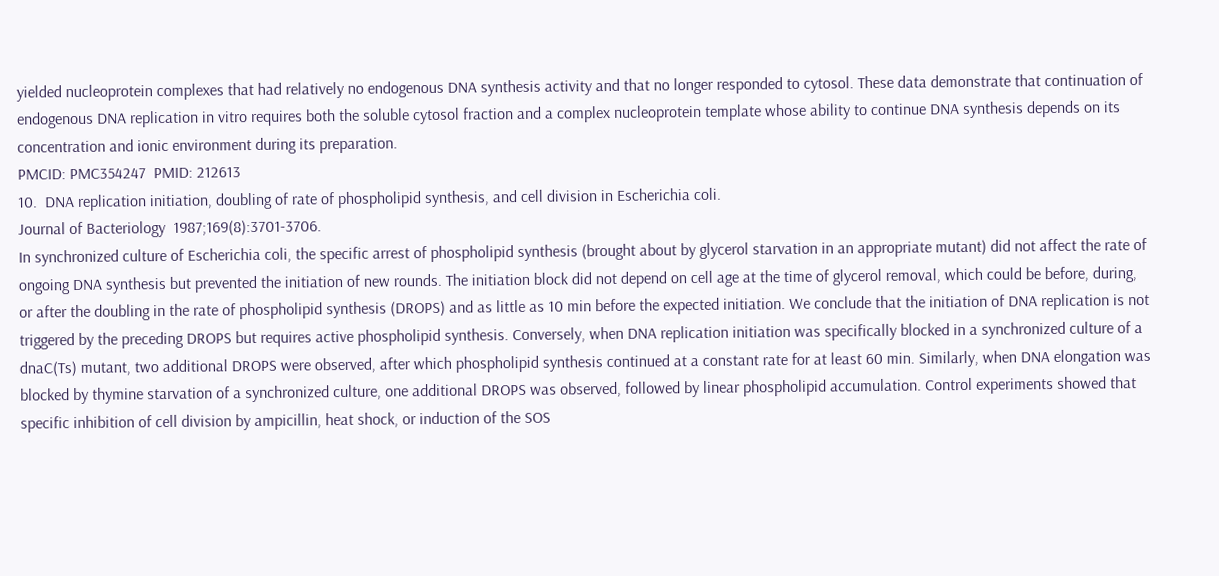yielded nucleoprotein complexes that had relatively no endogenous DNA synthesis activity and that no longer responded to cytosol. These data demonstrate that continuation of endogenous DNA replication in vitro requires both the soluble cytosol fraction and a complex nucleoprotein template whose ability to continue DNA synthesis depends on its concentration and ionic environment during its preparation.
PMCID: PMC354247  PMID: 212613
10.  DNA replication initiation, doubling of rate of phospholipid synthesis, and cell division in Escherichia coli.
Journal of Bacteriology  1987;169(8):3701-3706.
In synchronized culture of Escherichia coli, the specific arrest of phospholipid synthesis (brought about by glycerol starvation in an appropriate mutant) did not affect the rate of ongoing DNA synthesis but prevented the initiation of new rounds. The initiation block did not depend on cell age at the time of glycerol removal, which could be before, during, or after the doubling in the rate of phospholipid synthesis (DROPS) and as little as 10 min before the expected initiation. We conclude that the initiation of DNA replication is not triggered by the preceding DROPS but requires active phospholipid synthesis. Conversely, when DNA replication initiation was specifically blocked in a synchronized culture of a dnaC(Ts) mutant, two additional DROPS were observed, after which phospholipid synthesis continued at a constant rate for at least 60 min. Similarly, when DNA elongation was blocked by thymine starvation of a synchronized culture, one additional DROPS was observed, followed by linear phospholipid accumulation. Control experiments showed that specific inhibition of cell division by ampicillin, heat shock, or induction of the SOS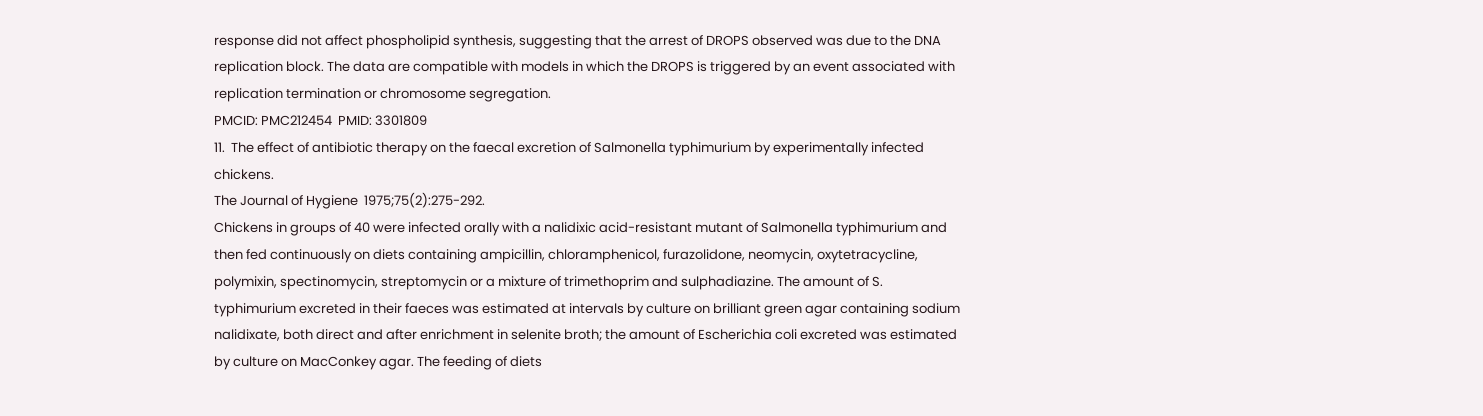response did not affect phospholipid synthesis, suggesting that the arrest of DROPS observed was due to the DNA replication block. The data are compatible with models in which the DROPS is triggered by an event associated with replication termination or chromosome segregation.
PMCID: PMC212454  PMID: 3301809
11.  The effect of antibiotic therapy on the faecal excretion of Salmonella typhimurium by experimentally infected chickens.
The Journal of Hygiene  1975;75(2):275-292.
Chickens in groups of 40 were infected orally with a nalidixic acid-resistant mutant of Salmonella typhimurium and then fed continuously on diets containing ampicillin, chloramphenicol, furazolidone, neomycin, oxytetracycline, polymixin, spectinomycin, streptomycin or a mixture of trimethoprim and sulphadiazine. The amount of S. typhimurium excreted in their faeces was estimated at intervals by culture on brilliant green agar containing sodium nalidixate, both direct and after enrichment in selenite broth; the amount of Escherichia coli excreted was estimated by culture on MacConkey agar. The feeding of diets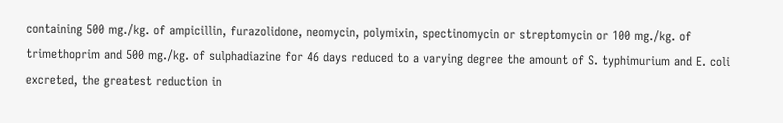containing 500 mg./kg. of ampicillin, furazolidone, neomycin, polymixin, spectinomycin or streptomycin or 100 mg./kg. of trimethoprim and 500 mg./kg. of sulphadiazine for 46 days reduced to a varying degree the amount of S. typhimurium and E. coli excreted, the greatest reduction in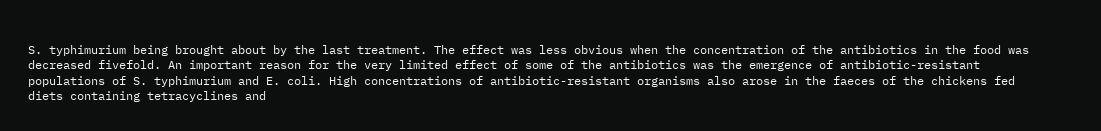S. typhimurium being brought about by the last treatment. The effect was less obvious when the concentration of the antibiotics in the food was decreased fivefold. An important reason for the very limited effect of some of the antibiotics was the emergence of antibiotic-resistant populations of S. typhimurium and E. coli. High concentrations of antibiotic-resistant organisms also arose in the faeces of the chickens fed diets containing tetracyclines and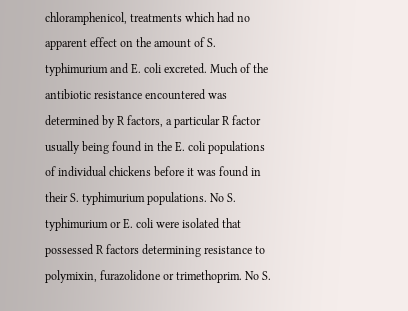chloramphenicol, treatments which had no apparent effect on the amount of S. typhimurium and E. coli excreted. Much of the antibiotic resistance encountered was determined by R factors, a particular R factor usually being found in the E. coli populations of individual chickens before it was found in their S. typhimurium populations. No S. typhimurium or E. coli were isolated that possessed R factors determining resistance to polymixin, furazolidone or trimethoprim. No S.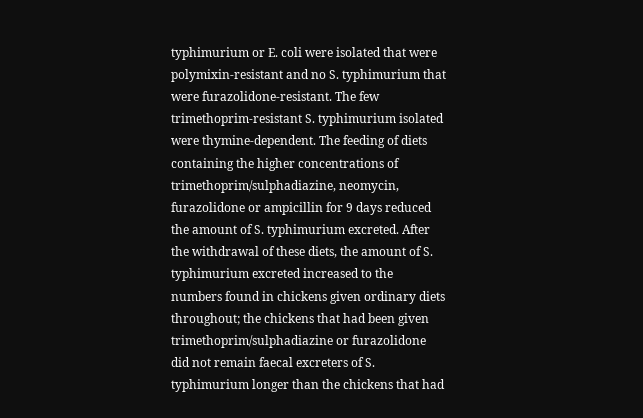typhimurium or E. coli were isolated that were polymixin-resistant and no S. typhimurium that were furazolidone-resistant. The few trimethoprim-resistant S. typhimurium isolated were thymine-dependent. The feeding of diets containing the higher concentrations of trimethoprim/sulphadiazine, neomycin, furazolidone or ampicillin for 9 days reduced the amount of S. typhimurium excreted. After the withdrawal of these diets, the amount of S. typhimurium excreted increased to the numbers found in chickens given ordinary diets throughout; the chickens that had been given trimethoprim/sulphadiazine or furazolidone did not remain faecal excreters of S. typhimurium longer than the chickens that had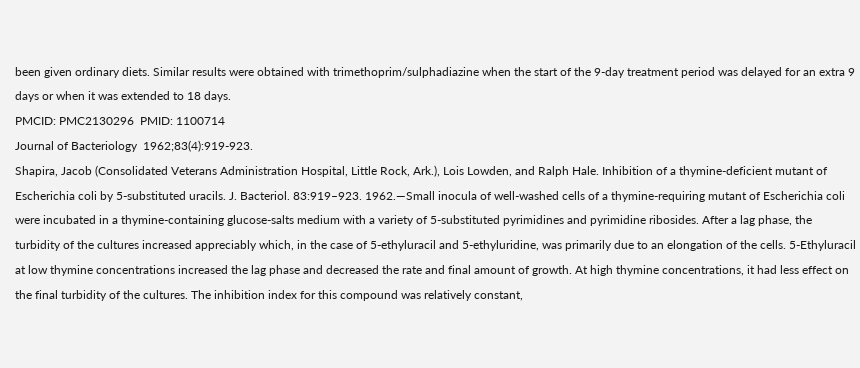been given ordinary diets. Similar results were obtained with trimethoprim/sulphadiazine when the start of the 9-day treatment period was delayed for an extra 9 days or when it was extended to 18 days.
PMCID: PMC2130296  PMID: 1100714
Journal of Bacteriology  1962;83(4):919-923.
Shapira, Jacob (Consolidated Veterans Administration Hospital, Little Rock, Ark.), Lois Lowden, and Ralph Hale. Inhibition of a thymine-deficient mutant of Escherichia coli by 5-substituted uracils. J. Bacteriol. 83:919–923. 1962.—Small inocula of well-washed cells of a thymine-requiring mutant of Escherichia coli were incubated in a thymine-containing glucose-salts medium with a variety of 5-substituted pyrimidines and pyrimidine ribosides. After a lag phase, the turbidity of the cultures increased appreciably which, in the case of 5-ethyluracil and 5-ethyluridine, was primarily due to an elongation of the cells. 5-Ethyluracil at low thymine concentrations increased the lag phase and decreased the rate and final amount of growth. At high thymine concentrations, it had less effect on the final turbidity of the cultures. The inhibition index for this compound was relatively constant,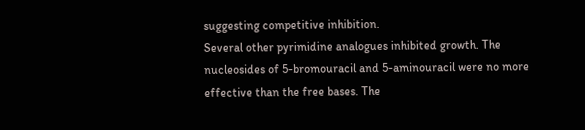suggesting competitive inhibition.
Several other pyrimidine analogues inhibited growth. The nucleosides of 5-bromouracil and 5-aminouracil were no more effective than the free bases. The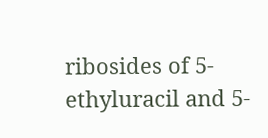ribosides of 5-ethyluracil and 5-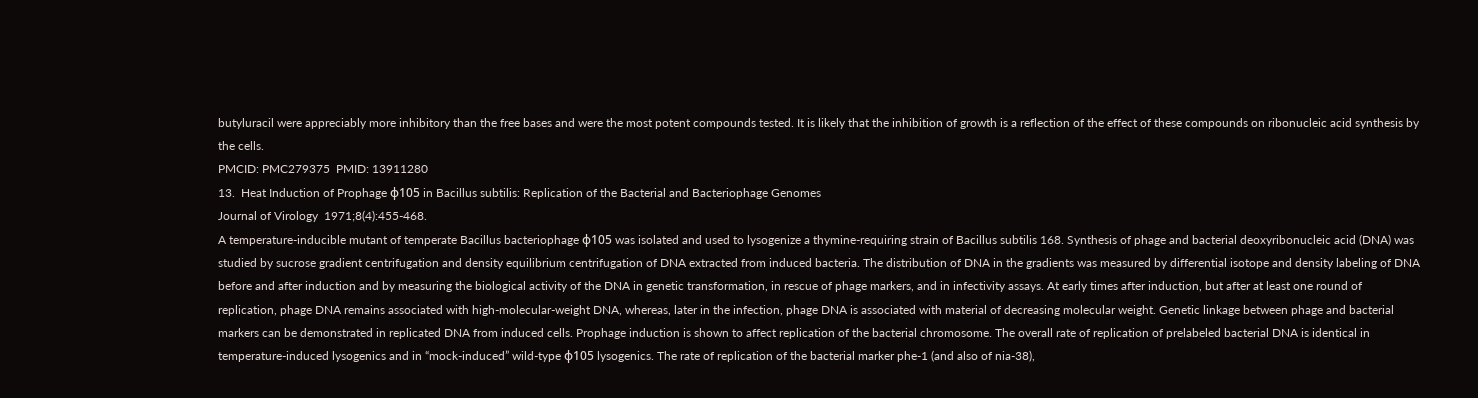butyluracil were appreciably more inhibitory than the free bases and were the most potent compounds tested. It is likely that the inhibition of growth is a reflection of the effect of these compounds on ribonucleic acid synthesis by the cells.
PMCID: PMC279375  PMID: 13911280
13.  Heat Induction of Prophage φ105 in Bacillus subtilis: Replication of the Bacterial and Bacteriophage Genomes
Journal of Virology  1971;8(4):455-468.
A temperature-inducible mutant of temperate Bacillus bacteriophage φ105 was isolated and used to lysogenize a thymine-requiring strain of Bacillus subtilis 168. Synthesis of phage and bacterial deoxyribonucleic acid (DNA) was studied by sucrose gradient centrifugation and density equilibrium centrifugation of DNA extracted from induced bacteria. The distribution of DNA in the gradients was measured by differential isotope and density labeling of DNA before and after induction and by measuring the biological activity of the DNA in genetic transformation, in rescue of phage markers, and in infectivity assays. At early times after induction, but after at least one round of replication, phage DNA remains associated with high-molecular-weight DNA, whereas, later in the infection, phage DNA is associated with material of decreasing molecular weight. Genetic linkage between phage and bacterial markers can be demonstrated in replicated DNA from induced cells. Prophage induction is shown to affect replication of the bacterial chromosome. The overall rate of replication of prelabeled bacterial DNA is identical in temperature-induced lysogenics and in “mock-induced” wild-type φ105 lysogenics. The rate of replication of the bacterial marker phe-1 (and also of nia-38),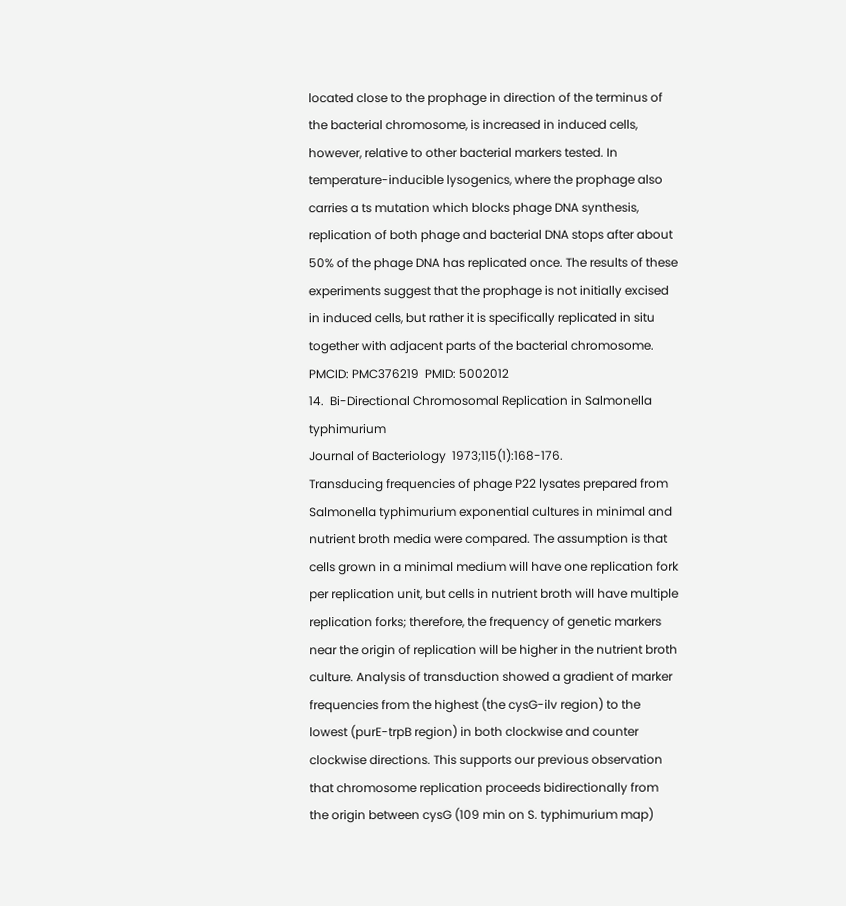located close to the prophage in direction of the terminus of the bacterial chromosome, is increased in induced cells, however, relative to other bacterial markers tested. In temperature-inducible lysogenics, where the prophage also carries a ts mutation which blocks phage DNA synthesis, replication of both phage and bacterial DNA stops after about 50% of the phage DNA has replicated once. The results of these experiments suggest that the prophage is not initially excised in induced cells, but rather it is specifically replicated in situ together with adjacent parts of the bacterial chromosome.
PMCID: PMC376219  PMID: 5002012
14.  Bi-Directional Chromosomal Replication in Salmonella typhimurium
Journal of Bacteriology  1973;115(1):168-176.
Transducing frequencies of phage P22 lysates prepared from Salmonella typhimurium exponential cultures in minimal and nutrient broth media were compared. The assumption is that cells grown in a minimal medium will have one replication fork per replication unit, but cells in nutrient broth will have multiple replication forks; therefore, the frequency of genetic markers near the origin of replication will be higher in the nutrient broth culture. Analysis of transduction showed a gradient of marker frequencies from the highest (the cysG-ilv region) to the lowest (purE-trpB region) in both clockwise and counter clockwise directions. This supports our previous observation that chromosome replication proceeds bidirectionally from the origin between cysG (109 min on S. typhimurium map)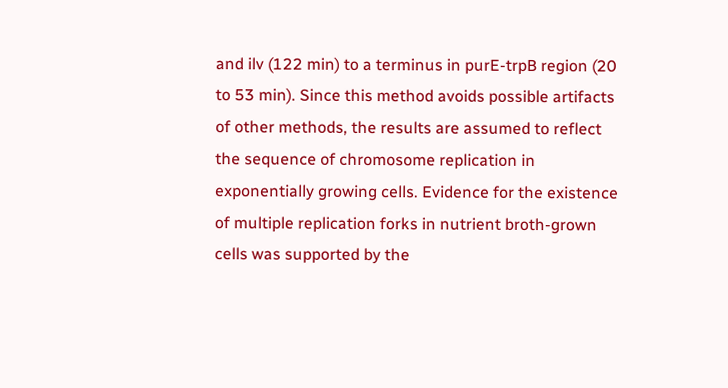and ilv (122 min) to a terminus in purE-trpB region (20 to 53 min). Since this method avoids possible artifacts of other methods, the results are assumed to reflect the sequence of chromosome replication in exponentially growing cells. Evidence for the existence of multiple replication forks in nutrient broth-grown cells was supported by the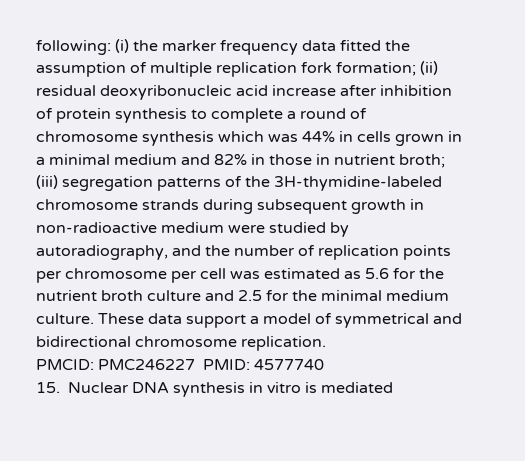following: (i) the marker frequency data fitted the assumption of multiple replication fork formation; (ii) residual deoxyribonucleic acid increase after inhibition of protein synthesis to complete a round of chromosome synthesis which was 44% in cells grown in a minimal medium and 82% in those in nutrient broth; (iii) segregation patterns of the 3H-thymidine-labeled chromosome strands during subsequent growth in non-radioactive medium were studied by autoradiography, and the number of replication points per chromosome per cell was estimated as 5.6 for the nutrient broth culture and 2.5 for the minimal medium culture. These data support a model of symmetrical and bidirectional chromosome replication.
PMCID: PMC246227  PMID: 4577740
15.  Nuclear DNA synthesis in vitro is mediated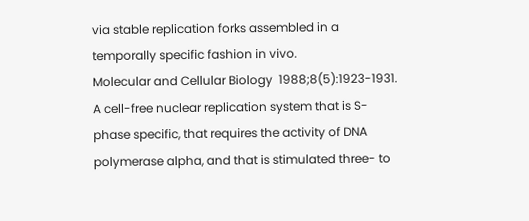via stable replication forks assembled in a temporally specific fashion in vivo.
Molecular and Cellular Biology  1988;8(5):1923-1931.
A cell-free nuclear replication system that is S-phase specific, that requires the activity of DNA polymerase alpha, and that is stimulated three- to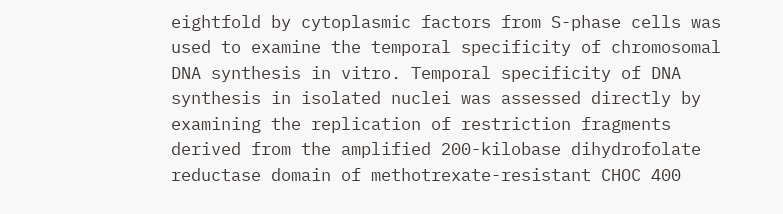eightfold by cytoplasmic factors from S-phase cells was used to examine the temporal specificity of chromosomal DNA synthesis in vitro. Temporal specificity of DNA synthesis in isolated nuclei was assessed directly by examining the replication of restriction fragments derived from the amplified 200-kilobase dihydrofolate reductase domain of methotrexate-resistant CHOC 400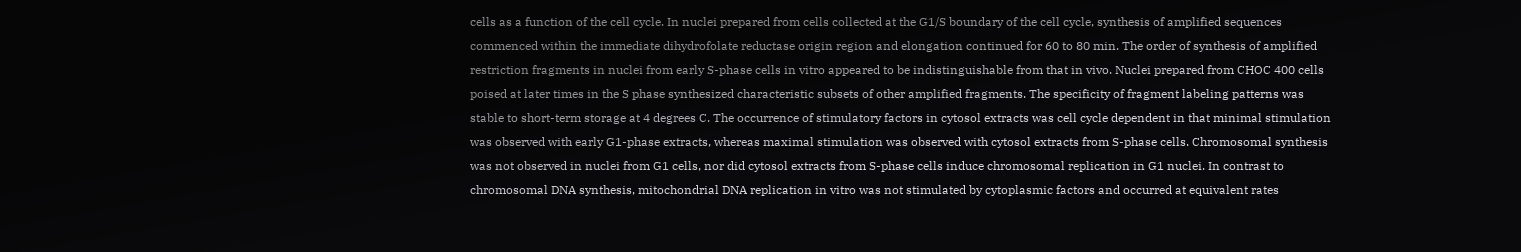cells as a function of the cell cycle. In nuclei prepared from cells collected at the G1/S boundary of the cell cycle, synthesis of amplified sequences commenced within the immediate dihydrofolate reductase origin region and elongation continued for 60 to 80 min. The order of synthesis of amplified restriction fragments in nuclei from early S-phase cells in vitro appeared to be indistinguishable from that in vivo. Nuclei prepared from CHOC 400 cells poised at later times in the S phase synthesized characteristic subsets of other amplified fragments. The specificity of fragment labeling patterns was stable to short-term storage at 4 degrees C. The occurrence of stimulatory factors in cytosol extracts was cell cycle dependent in that minimal stimulation was observed with early G1-phase extracts, whereas maximal stimulation was observed with cytosol extracts from S-phase cells. Chromosomal synthesis was not observed in nuclei from G1 cells, nor did cytosol extracts from S-phase cells induce chromosomal replication in G1 nuclei. In contrast to chromosomal DNA synthesis, mitochondrial DNA replication in vitro was not stimulated by cytoplasmic factors and occurred at equivalent rates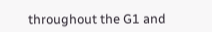throughout the G1 and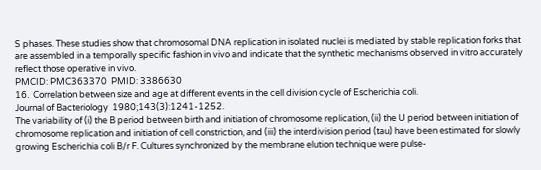S phases. These studies show that chromosomal DNA replication in isolated nuclei is mediated by stable replication forks that are assembled in a temporally specific fashion in vivo and indicate that the synthetic mechanisms observed in vitro accurately reflect those operative in vivo.
PMCID: PMC363370  PMID: 3386630
16.  Correlation between size and age at different events in the cell division cycle of Escherichia coli.
Journal of Bacteriology  1980;143(3):1241-1252.
The variability of (i) the B period between birth and initiation of chromosome replication, (ii) the U period between initiation of chromosome replication and initiation of cell constriction, and (iii) the interdivision period (tau) have been estimated for slowly growing Escherichia coli B/r F. Cultures synchronized by the membrane elution technique were pulse-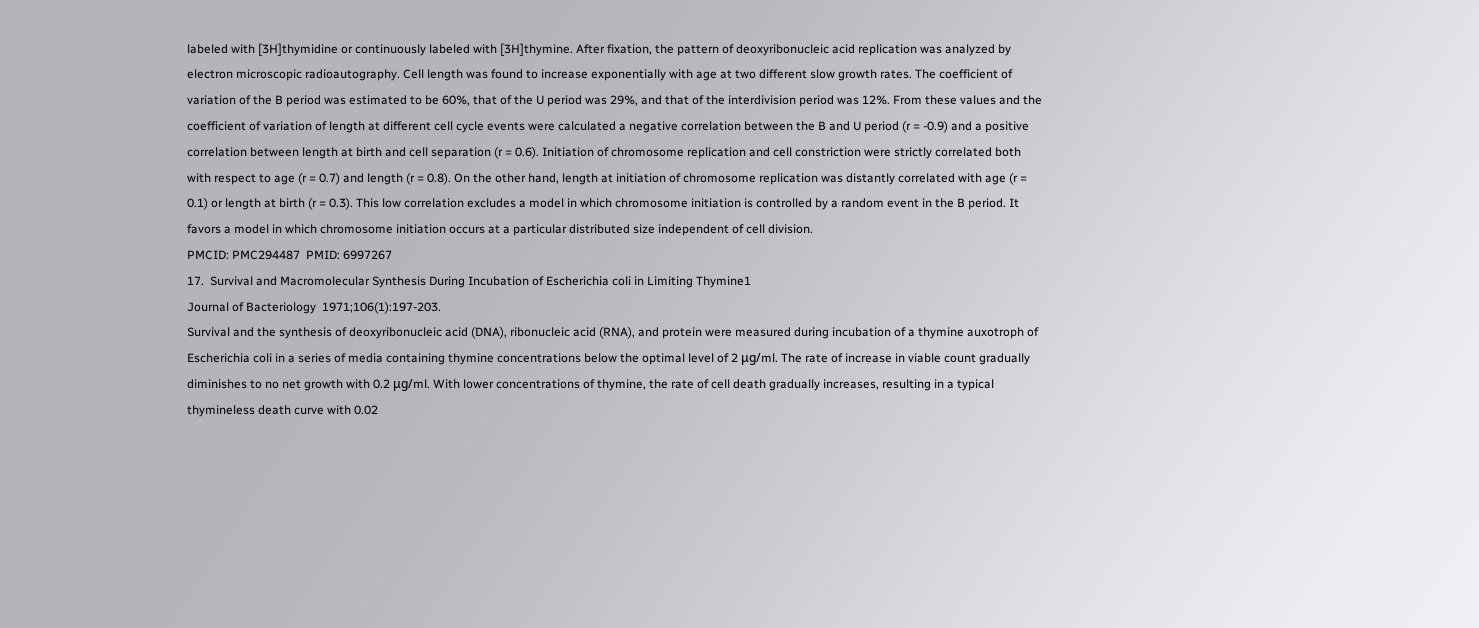labeled with [3H]thymidine or continuously labeled with [3H]thymine. After fixation, the pattern of deoxyribonucleic acid replication was analyzed by electron microscopic radioautography. Cell length was found to increase exponentially with age at two different slow growth rates. The coefficient of variation of the B period was estimated to be 60%, that of the U period was 29%, and that of the interdivision period was 12%. From these values and the coefficient of variation of length at different cell cycle events were calculated a negative correlation between the B and U period (r = -0.9) and a positive correlation between length at birth and cell separation (r = 0.6). Initiation of chromosome replication and cell constriction were strictly correlated both with respect to age (r = 0.7) and length (r = 0.8). On the other hand, length at initiation of chromosome replication was distantly correlated with age (r = 0.1) or length at birth (r = 0.3). This low correlation excludes a model in which chromosome initiation is controlled by a random event in the B period. It favors a model in which chromosome initiation occurs at a particular distributed size independent of cell division.
PMCID: PMC294487  PMID: 6997267
17.  Survival and Macromolecular Synthesis During Incubation of Escherichia coli in Limiting Thymine1
Journal of Bacteriology  1971;106(1):197-203.
Survival and the synthesis of deoxyribonucleic acid (DNA), ribonucleic acid (RNA), and protein were measured during incubation of a thymine auxotroph of Escherichia coli in a series of media containing thymine concentrations below the optimal level of 2 μg/ml. The rate of increase in viable count gradually diminishes to no net growth with 0.2 μg/ml. With lower concentrations of thymine, the rate of cell death gradually increases, resulting in a typical thymineless death curve with 0.02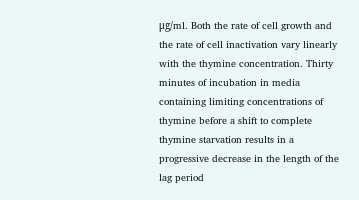μg/ml. Both the rate of cell growth and the rate of cell inactivation vary linearly with the thymine concentration. Thirty minutes of incubation in media containing limiting concentrations of thymine before a shift to complete thymine starvation results in a progressive decrease in the length of the lag period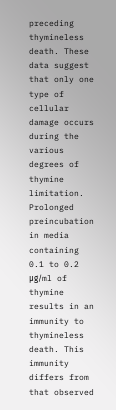preceding thymineless death. These data suggest that only one type of cellular damage occurs during the various degrees of thymine limitation. Prolonged preincubation in media containing 0.1 to 0.2 μg/ml of thymine results in an immunity to thymineless death. This immunity differs from that observed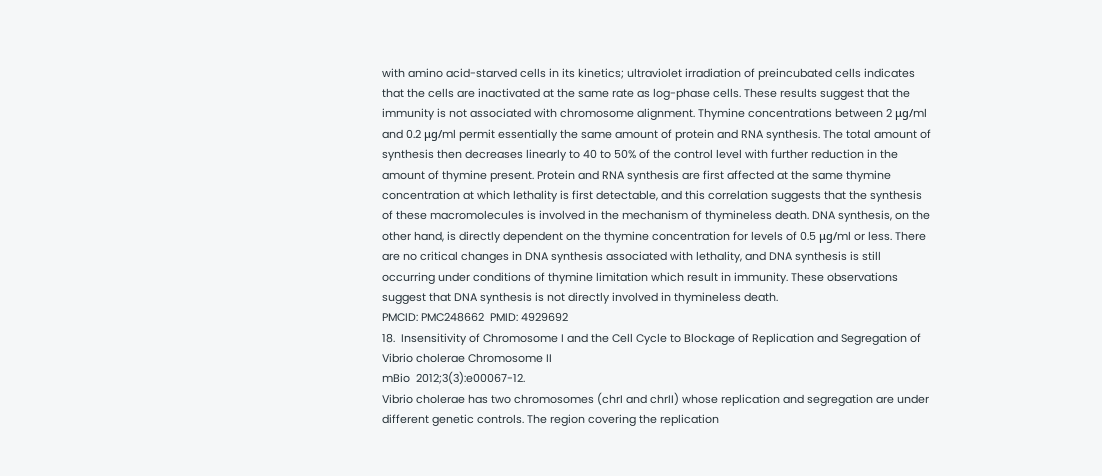with amino acid-starved cells in its kinetics; ultraviolet irradiation of preincubated cells indicates that the cells are inactivated at the same rate as log-phase cells. These results suggest that the immunity is not associated with chromosome alignment. Thymine concentrations between 2 μg/ml and 0.2 μg/ml permit essentially the same amount of protein and RNA synthesis. The total amount of synthesis then decreases linearly to 40 to 50% of the control level with further reduction in the amount of thymine present. Protein and RNA synthesis are first affected at the same thymine concentration at which lethality is first detectable, and this correlation suggests that the synthesis of these macromolecules is involved in the mechanism of thymineless death. DNA synthesis, on the other hand, is directly dependent on the thymine concentration for levels of 0.5 μg/ml or less. There are no critical changes in DNA synthesis associated with lethality, and DNA synthesis is still occurring under conditions of thymine limitation which result in immunity. These observations suggest that DNA synthesis is not directly involved in thymineless death.
PMCID: PMC248662  PMID: 4929692
18.  Insensitivity of Chromosome I and the Cell Cycle to Blockage of Replication and Segregation of Vibrio cholerae Chromosome II
mBio  2012;3(3):e00067-12.
Vibrio cholerae has two chromosomes (chrI and chrII) whose replication and segregation are under different genetic controls. The region covering the replication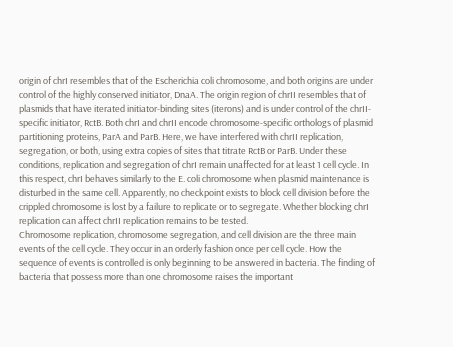origin of chrI resembles that of the Escherichia coli chromosome, and both origins are under control of the highly conserved initiator, DnaA. The origin region of chrII resembles that of plasmids that have iterated initiator-binding sites (iterons) and is under control of the chrII-specific initiator, RctB. Both chrI and chrII encode chromosome-specific orthologs of plasmid partitioning proteins, ParA and ParB. Here, we have interfered with chrII replication, segregation, or both, using extra copies of sites that titrate RctB or ParB. Under these conditions, replication and segregation of chrI remain unaffected for at least 1 cell cycle. In this respect, chrI behaves similarly to the E. coli chromosome when plasmid maintenance is disturbed in the same cell. Apparently, no checkpoint exists to block cell division before the crippled chromosome is lost by a failure to replicate or to segregate. Whether blocking chrI replication can affect chrII replication remains to be tested.
Chromosome replication, chromosome segregation, and cell division are the three main events of the cell cycle. They occur in an orderly fashion once per cell cycle. How the sequence of events is controlled is only beginning to be answered in bacteria. The finding of bacteria that possess more than one chromosome raises the important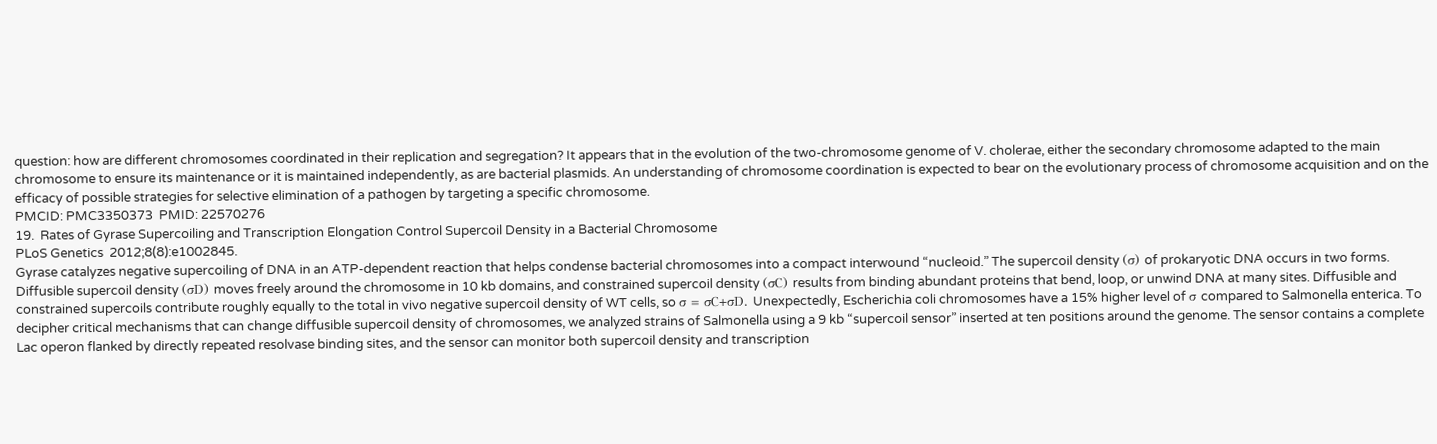question: how are different chromosomes coordinated in their replication and segregation? It appears that in the evolution of the two-chromosome genome of V. cholerae, either the secondary chromosome adapted to the main chromosome to ensure its maintenance or it is maintained independently, as are bacterial plasmids. An understanding of chromosome coordination is expected to bear on the evolutionary process of chromosome acquisition and on the efficacy of possible strategies for selective elimination of a pathogen by targeting a specific chromosome.
PMCID: PMC3350373  PMID: 22570276
19.  Rates of Gyrase Supercoiling and Transcription Elongation Control Supercoil Density in a Bacterial Chromosome
PLoS Genetics  2012;8(8):e1002845.
Gyrase catalyzes negative supercoiling of DNA in an ATP-dependent reaction that helps condense bacterial chromosomes into a compact interwound “nucleoid.” The supercoil density (σ) of prokaryotic DNA occurs in two forms. Diffusible supercoil density (σD) moves freely around the chromosome in 10 kb domains, and constrained supercoil density (σC) results from binding abundant proteins that bend, loop, or unwind DNA at many sites. Diffusible and constrained supercoils contribute roughly equally to the total in vivo negative supercoil density of WT cells, so σ = σC+σD. Unexpectedly, Escherichia coli chromosomes have a 15% higher level of σ compared to Salmonella enterica. To decipher critical mechanisms that can change diffusible supercoil density of chromosomes, we analyzed strains of Salmonella using a 9 kb “supercoil sensor” inserted at ten positions around the genome. The sensor contains a complete Lac operon flanked by directly repeated resolvase binding sites, and the sensor can monitor both supercoil density and transcription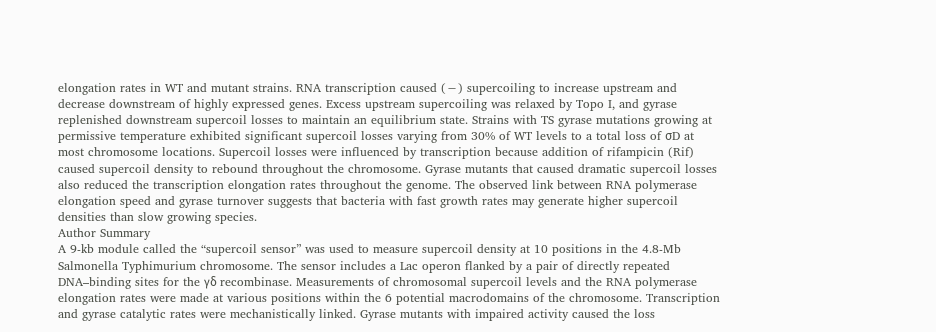elongation rates in WT and mutant strains. RNA transcription caused (−) supercoiling to increase upstream and decrease downstream of highly expressed genes. Excess upstream supercoiling was relaxed by Topo I, and gyrase replenished downstream supercoil losses to maintain an equilibrium state. Strains with TS gyrase mutations growing at permissive temperature exhibited significant supercoil losses varying from 30% of WT levels to a total loss of σD at most chromosome locations. Supercoil losses were influenced by transcription because addition of rifampicin (Rif) caused supercoil density to rebound throughout the chromosome. Gyrase mutants that caused dramatic supercoil losses also reduced the transcription elongation rates throughout the genome. The observed link between RNA polymerase elongation speed and gyrase turnover suggests that bacteria with fast growth rates may generate higher supercoil densities than slow growing species.
Author Summary
A 9-kb module called the “supercoil sensor” was used to measure supercoil density at 10 positions in the 4.8-Mb Salmonella Typhimurium chromosome. The sensor includes a Lac operon flanked by a pair of directly repeated DNA–binding sites for the γδ recombinase. Measurements of chromosomal supercoil levels and the RNA polymerase elongation rates were made at various positions within the 6 potential macrodomains of the chromosome. Transcription and gyrase catalytic rates were mechanistically linked. Gyrase mutants with impaired activity caused the loss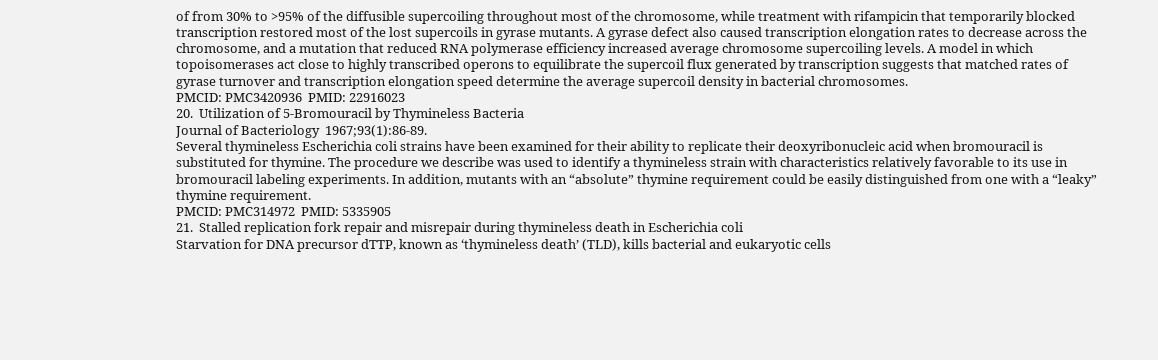of from 30% to >95% of the diffusible supercoiling throughout most of the chromosome, while treatment with rifampicin that temporarily blocked transcription restored most of the lost supercoils in gyrase mutants. A gyrase defect also caused transcription elongation rates to decrease across the chromosome, and a mutation that reduced RNA polymerase efficiency increased average chromosome supercoiling levels. A model in which topoisomerases act close to highly transcribed operons to equilibrate the supercoil flux generated by transcription suggests that matched rates of gyrase turnover and transcription elongation speed determine the average supercoil density in bacterial chromosomes.
PMCID: PMC3420936  PMID: 22916023
20.  Utilization of 5-Bromouracil by Thymineless Bacteria
Journal of Bacteriology  1967;93(1):86-89.
Several thymineless Escherichia coli strains have been examined for their ability to replicate their deoxyribonucleic acid when bromouracil is substituted for thymine. The procedure we describe was used to identify a thymineless strain with characteristics relatively favorable to its use in bromouracil labeling experiments. In addition, mutants with an “absolute” thymine requirement could be easily distinguished from one with a “leaky” thymine requirement.
PMCID: PMC314972  PMID: 5335905
21.  Stalled replication fork repair and misrepair during thymineless death in Escherichia coli
Starvation for DNA precursor dTTP, known as ‘thymineless death’ (TLD), kills bacterial and eukaryotic cells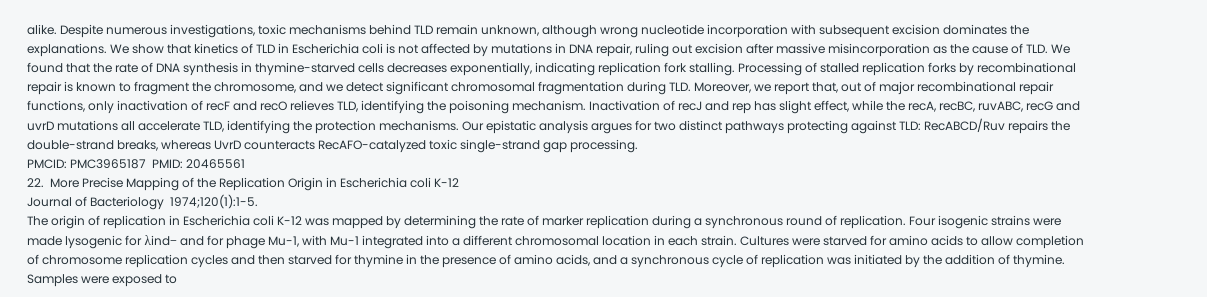alike. Despite numerous investigations, toxic mechanisms behind TLD remain unknown, although wrong nucleotide incorporation with subsequent excision dominates the explanations. We show that kinetics of TLD in Escherichia coli is not affected by mutations in DNA repair, ruling out excision after massive misincorporation as the cause of TLD. We found that the rate of DNA synthesis in thymine-starved cells decreases exponentially, indicating replication fork stalling. Processing of stalled replication forks by recombinational repair is known to fragment the chromosome, and we detect significant chromosomal fragmentation during TLD. Moreover, we report that, out of major recombinational repair functions, only inactivation of recF and recO relieves TLD, identifying the poisoning mechanism. Inactivation of recJ and rep has slight effect, while the recA, recBC, ruvABC, recG and uvrD mutations all accelerate TLD, identifying the protection mechanisms. Our epistatic analysis argues for two distinct pathways protecting against TLD: RecABCD/Ruv repairs the double-strand breaks, whereas UvrD counteracts RecAFO-catalyzed toxic single-strand gap processing.
PMCID: PMC3965187  PMID: 20465561
22.  More Precise Mapping of the Replication Origin in Escherichia coli K-12
Journal of Bacteriology  1974;120(1):1-5.
The origin of replication in Escherichia coli K-12 was mapped by determining the rate of marker replication during a synchronous round of replication. Four isogenic strains were made lysogenic for λind− and for phage Mu-1, with Mu-1 integrated into a different chromosomal location in each strain. Cultures were starved for amino acids to allow completion of chromosome replication cycles and then starved for thymine in the presence of amino acids, and a synchronous cycle of replication was initiated by the addition of thymine. Samples were exposed to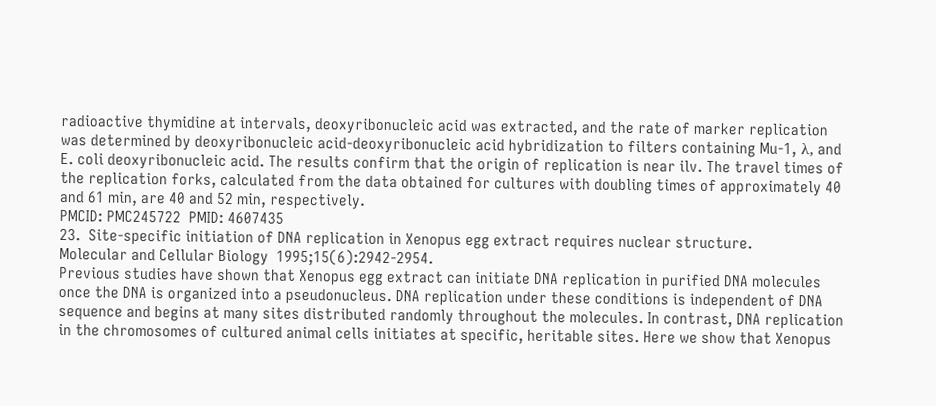radioactive thymidine at intervals, deoxyribonucleic acid was extracted, and the rate of marker replication was determined by deoxyribonucleic acid-deoxyribonucleic acid hybridization to filters containing Mu-1, λ, and E. coli deoxyribonucleic acid. The results confirm that the origin of replication is near ilv. The travel times of the replication forks, calculated from the data obtained for cultures with doubling times of approximately 40 and 61 min, are 40 and 52 min, respectively.
PMCID: PMC245722  PMID: 4607435
23.  Site-specific initiation of DNA replication in Xenopus egg extract requires nuclear structure.
Molecular and Cellular Biology  1995;15(6):2942-2954.
Previous studies have shown that Xenopus egg extract can initiate DNA replication in purified DNA molecules once the DNA is organized into a pseudonucleus. DNA replication under these conditions is independent of DNA sequence and begins at many sites distributed randomly throughout the molecules. In contrast, DNA replication in the chromosomes of cultured animal cells initiates at specific, heritable sites. Here we show that Xenopus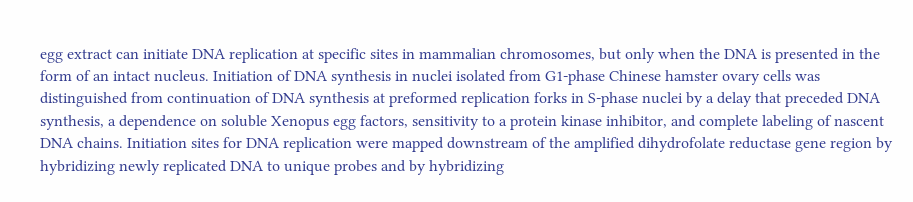egg extract can initiate DNA replication at specific sites in mammalian chromosomes, but only when the DNA is presented in the form of an intact nucleus. Initiation of DNA synthesis in nuclei isolated from G1-phase Chinese hamster ovary cells was distinguished from continuation of DNA synthesis at preformed replication forks in S-phase nuclei by a delay that preceded DNA synthesis, a dependence on soluble Xenopus egg factors, sensitivity to a protein kinase inhibitor, and complete labeling of nascent DNA chains. Initiation sites for DNA replication were mapped downstream of the amplified dihydrofolate reductase gene region by hybridizing newly replicated DNA to unique probes and by hybridizing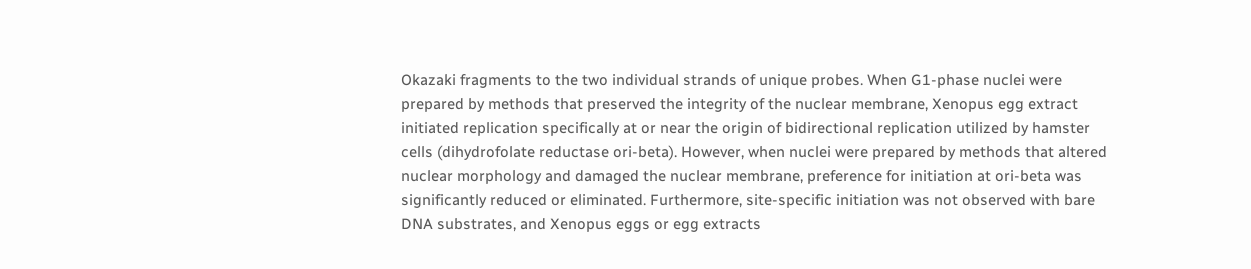Okazaki fragments to the two individual strands of unique probes. When G1-phase nuclei were prepared by methods that preserved the integrity of the nuclear membrane, Xenopus egg extract initiated replication specifically at or near the origin of bidirectional replication utilized by hamster cells (dihydrofolate reductase ori-beta). However, when nuclei were prepared by methods that altered nuclear morphology and damaged the nuclear membrane, preference for initiation at ori-beta was significantly reduced or eliminated. Furthermore, site-specific initiation was not observed with bare DNA substrates, and Xenopus eggs or egg extracts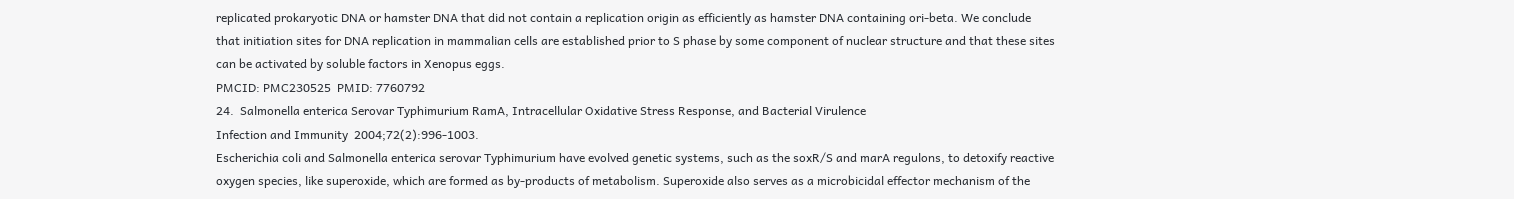replicated prokaryotic DNA or hamster DNA that did not contain a replication origin as efficiently as hamster DNA containing ori-beta. We conclude that initiation sites for DNA replication in mammalian cells are established prior to S phase by some component of nuclear structure and that these sites can be activated by soluble factors in Xenopus eggs.
PMCID: PMC230525  PMID: 7760792
24.  Salmonella enterica Serovar Typhimurium RamA, Intracellular Oxidative Stress Response, and Bacterial Virulence
Infection and Immunity  2004;72(2):996-1003.
Escherichia coli and Salmonella enterica serovar Typhimurium have evolved genetic systems, such as the soxR/S and marA regulons, to detoxify reactive oxygen species, like superoxide, which are formed as by-products of metabolism. Superoxide also serves as a microbicidal effector mechanism of the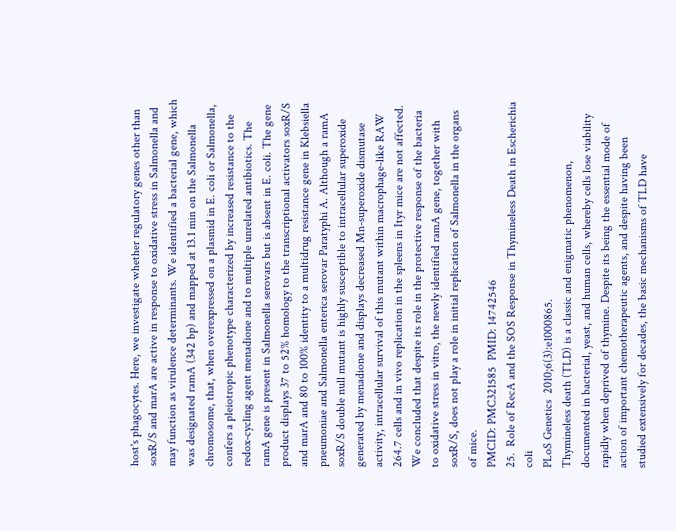host's phagocytes. Here, we investigate whether regulatory genes other than soxR/S and marA are active in response to oxidative stress in Salmonella and may function as virulence determinants. We identified a bacterial gene, which was designated ramA (342 bp) and mapped at 13.1 min on the Salmonella chromosome, that, when overexpressed on a plasmid in E. coli or Salmonella, confers a pleiotropic phenotype characterized by increased resistance to the redox-cycling agent menadione and to multiple unrelated antibiotics. The ramA gene is present in Salmonella serovars but is absent in E. coli. The gene product displays 37 to 52% homology to the transcriptional activators soxR/S and marA and 80 to 100% identity to a multidrug resistance gene in Klebsiella pneumoniae and Salmonella enterica serovar Paratyphi A. Although a ramA soxR/S double null mutant is highly susceptible to intracellular superoxide generated by menadione and displays decreased Mn-superoxide dismutase activity, intracellular survival of this mutant within macrophage-like RAW 264.7 cells and in vivo replication in the spleens in Ityr mice are not affected. We concluded that despite its role in the protective response of the bacteria to oxidative stress in vitro, the newly identified ramA gene, together with soxR/S, does not play a role in initial replication of Salmonella in the organs of mice.
PMCID: PMC321585  PMID: 14742546
25.  Role of RecA and the SOS Response in Thymineless Death in Escherichia coli
PLoS Genetics  2010;6(3):e1000865.
Thymineless death (TLD) is a classic and enigmatic phenomenon, documented in bacterial, yeast, and human cells, whereby cells lose viability rapidly when deprived of thymine. Despite its being the essential mode of action of important chemotherapeutic agents, and despite having been studied extensively for decades, the basic mechanisms of TLD have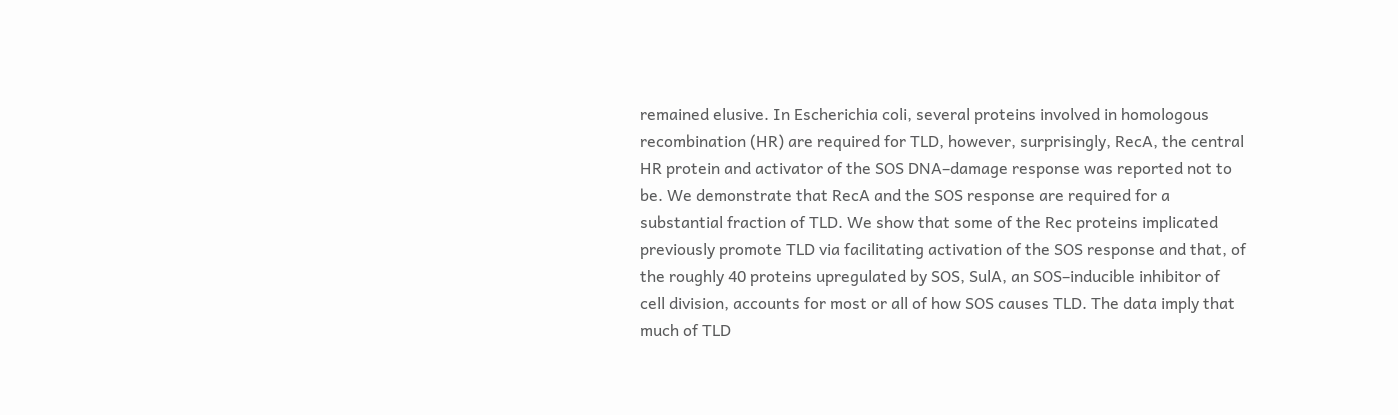remained elusive. In Escherichia coli, several proteins involved in homologous recombination (HR) are required for TLD, however, surprisingly, RecA, the central HR protein and activator of the SOS DNA–damage response was reported not to be. We demonstrate that RecA and the SOS response are required for a substantial fraction of TLD. We show that some of the Rec proteins implicated previously promote TLD via facilitating activation of the SOS response and that, of the roughly 40 proteins upregulated by SOS, SulA, an SOS–inducible inhibitor of cell division, accounts for most or all of how SOS causes TLD. The data imply that much of TLD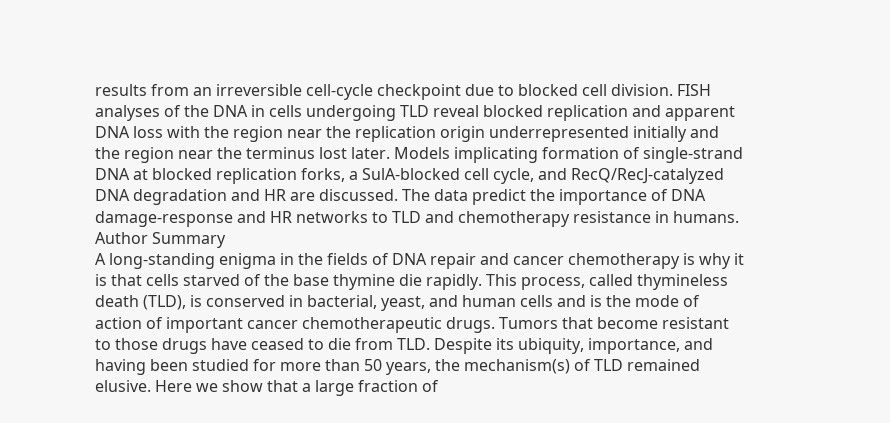results from an irreversible cell-cycle checkpoint due to blocked cell division. FISH analyses of the DNA in cells undergoing TLD reveal blocked replication and apparent DNA loss with the region near the replication origin underrepresented initially and the region near the terminus lost later. Models implicating formation of single-strand DNA at blocked replication forks, a SulA-blocked cell cycle, and RecQ/RecJ-catalyzed DNA degradation and HR are discussed. The data predict the importance of DNA damage-response and HR networks to TLD and chemotherapy resistance in humans.
Author Summary
A long-standing enigma in the fields of DNA repair and cancer chemotherapy is why it is that cells starved of the base thymine die rapidly. This process, called thymineless death (TLD), is conserved in bacterial, yeast, and human cells and is the mode of action of important cancer chemotherapeutic drugs. Tumors that become resistant to those drugs have ceased to die from TLD. Despite its ubiquity, importance, and having been studied for more than 50 years, the mechanism(s) of TLD remained elusive. Here we show that a large fraction of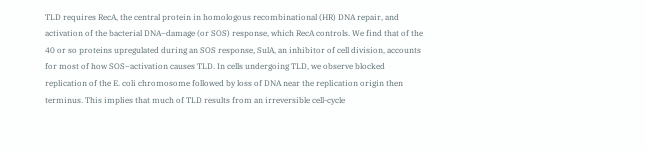TLD requires RecA, the central protein in homologous recombinational (HR) DNA repair, and activation of the bacterial DNA–damage (or SOS) response, which RecA controls. We find that of the 40 or so proteins upregulated during an SOS response, SulA, an inhibitor of cell division, accounts for most of how SOS–activation causes TLD. In cells undergoing TLD, we observe blocked replication of the E. coli chromosome followed by loss of DNA near the replication origin then terminus. This implies that much of TLD results from an irreversible cell-cycle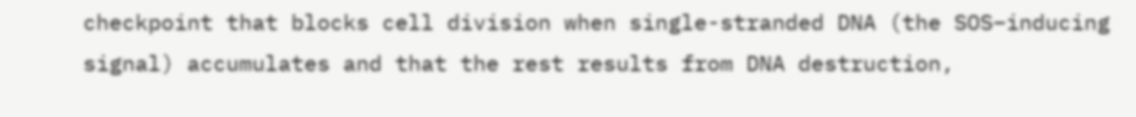checkpoint that blocks cell division when single-stranded DNA (the SOS–inducing signal) accumulates and that the rest results from DNA destruction,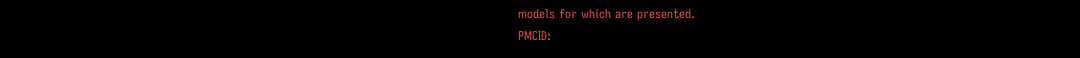models for which are presented.
PMCID: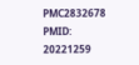PMC2832678  PMID: 20221259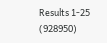Results 1-25 (928950)